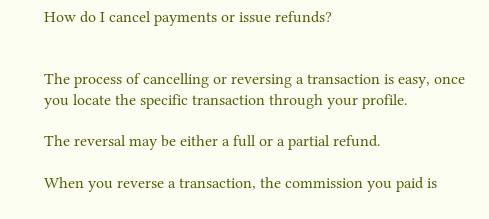How do I cancel payments or issue refunds?


The process of cancelling or reversing a transaction is easy, once you locate the specific transaction through your profile.

The reversal may be either a full or a partial refund.

When you reverse a transaction, the commission you paid is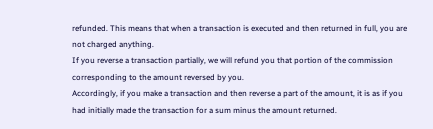refunded. This means that when a transaction is executed and then returned in full, you are not charged anything.
If you reverse a transaction partially, we will refund you that portion of the commission corresponding to the amount reversed by you.
Accordingly, if you make a transaction and then reverse a part of the amount, it is as if you had initially made the transaction for a sum minus the amount returned.